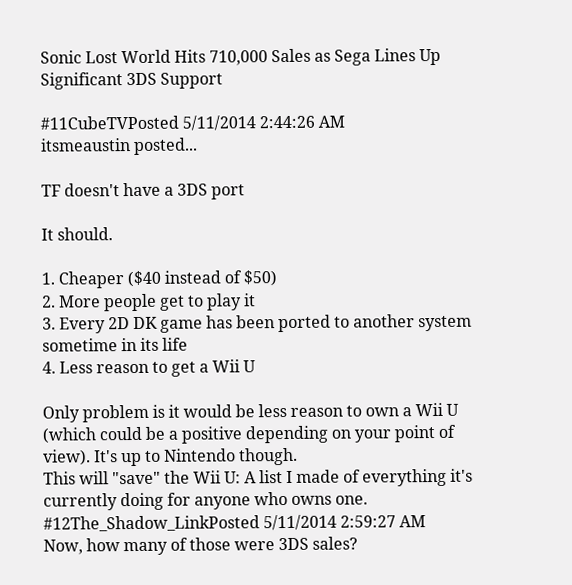Sonic Lost World Hits 710,000 Sales as Sega Lines Up Significant 3DS Support

#11CubeTVPosted 5/11/2014 2:44:26 AM
itsmeaustin posted...

TF doesn't have a 3DS port

It should.

1. Cheaper ($40 instead of $50)
2. More people get to play it
3. Every 2D DK game has been ported to another system sometime in its life
4. Less reason to get a Wii U

Only problem is it would be less reason to own a Wii U (which could be a positive depending on your point of view). It's up to Nintendo though.
This will "save" the Wii U: A list I made of everything it's currently doing for anyone who owns one.
#12The_Shadow_LinkPosted 5/11/2014 2:59:27 AM
Now, how many of those were 3DS sales?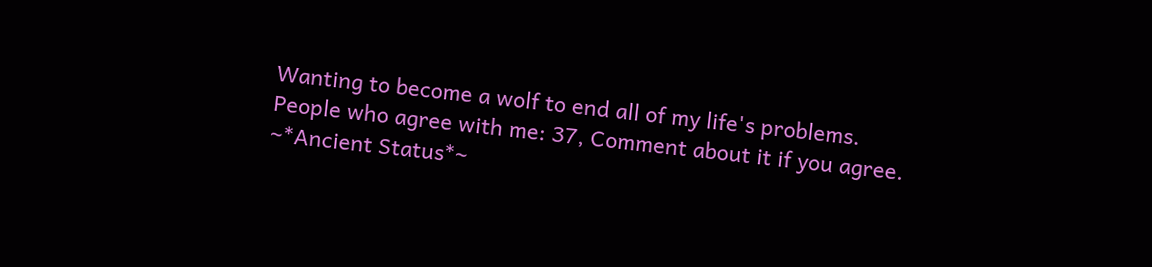Wanting to become a wolf to end all of my life's problems.
People who agree with me: 37, Comment about it if you agree. ~*Ancient Status*~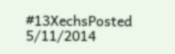#13XechsPosted 5/11/2014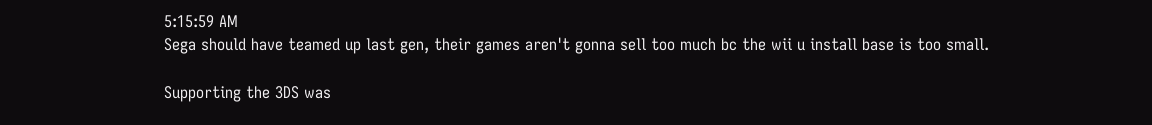5:15:59 AM
Sega should have teamed up last gen, their games aren't gonna sell too much bc the wii u install base is too small.

Supporting the 3DS was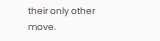their only other move.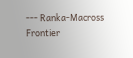--- Ranka-Macross Frontier